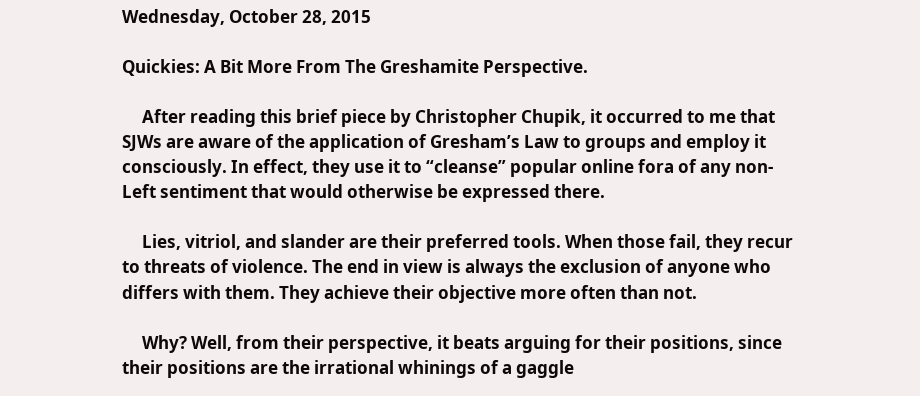Wednesday, October 28, 2015

Quickies: A Bit More From The Greshamite Perspective.

     After reading this brief piece by Christopher Chupik, it occurred to me that SJWs are aware of the application of Gresham’s Law to groups and employ it consciously. In effect, they use it to “cleanse” popular online fora of any non-Left sentiment that would otherwise be expressed there.

     Lies, vitriol, and slander are their preferred tools. When those fail, they recur to threats of violence. The end in view is always the exclusion of anyone who differs with them. They achieve their objective more often than not.

     Why? Well, from their perspective, it beats arguing for their positions, since their positions are the irrational whinings of a gaggle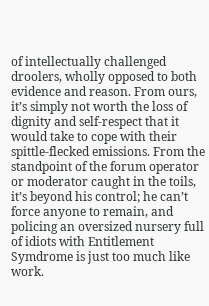of intellectually challenged droolers, wholly opposed to both evidence and reason. From ours, it’s simply not worth the loss of dignity and self-respect that it would take to cope with their spittle-flecked emissions. From the standpoint of the forum operator or moderator caught in the toils, it’s beyond his control; he can’t force anyone to remain, and policing an oversized nursery full of idiots with Entitlement Symdrome is just too much like work.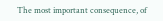The most important consequence, of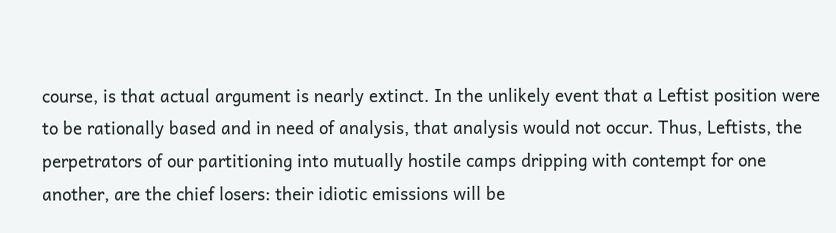course, is that actual argument is nearly extinct. In the unlikely event that a Leftist position were to be rationally based and in need of analysis, that analysis would not occur. Thus, Leftists, the perpetrators of our partitioning into mutually hostile camps dripping with contempt for one another, are the chief losers: their idiotic emissions will be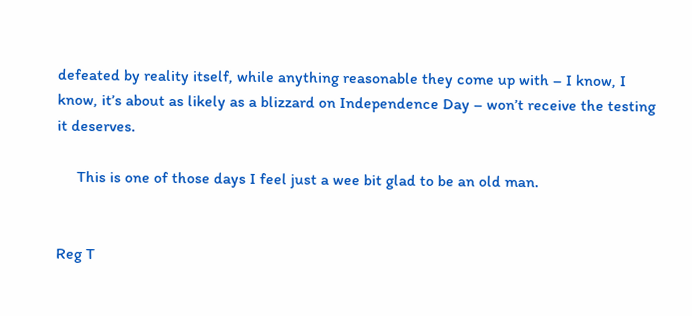defeated by reality itself, while anything reasonable they come up with – I know, I know, it’s about as likely as a blizzard on Independence Day – won’t receive the testing it deserves.

     This is one of those days I feel just a wee bit glad to be an old man.


Reg T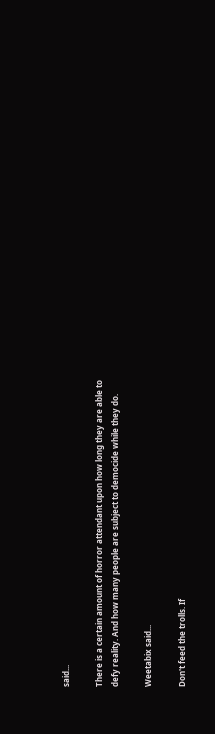said...

There is a certain amount of horror attendant upon how long they are able to defy reality. And how many people are subject to democide while they do.

Weetabix said...

Don't feed the trolls. If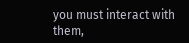you must interact with them,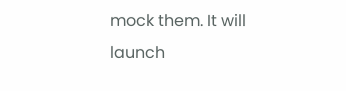mock them. It will launch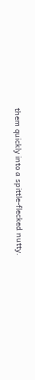them quickly into a spittle-flecked nutty.